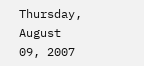Thursday, August 09, 2007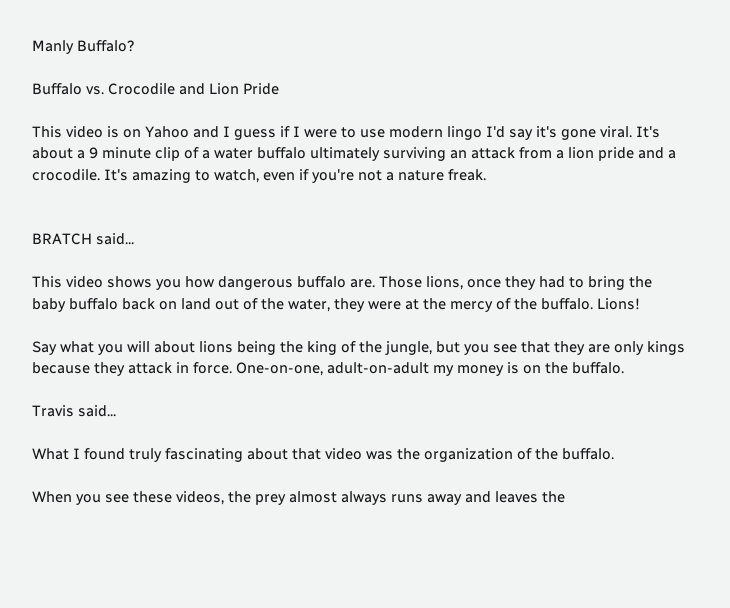Manly Buffalo?

Buffalo vs. Crocodile and Lion Pride

This video is on Yahoo and I guess if I were to use modern lingo I'd say it's gone viral. It's about a 9 minute clip of a water buffalo ultimately surviving an attack from a lion pride and a crocodile. It's amazing to watch, even if you're not a nature freak.


BRATCH said...

This video shows you how dangerous buffalo are. Those lions, once they had to bring the baby buffalo back on land out of the water, they were at the mercy of the buffalo. Lions!

Say what you will about lions being the king of the jungle, but you see that they are only kings because they attack in force. One-on-one, adult-on-adult my money is on the buffalo.

Travis said...

What I found truly fascinating about that video was the organization of the buffalo.

When you see these videos, the prey almost always runs away and leaves the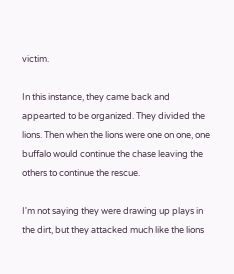victim.

In this instance, they came back and appearted to be organized. They divided the lions. Then when the lions were one on one, one buffalo would continue the chase leaving the others to continue the rescue.

I'm not saying they were drawing up plays in the dirt, but they attacked much like the lions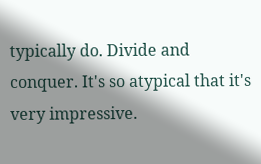typically do. Divide and conquer. It's so atypical that it's very impressive.